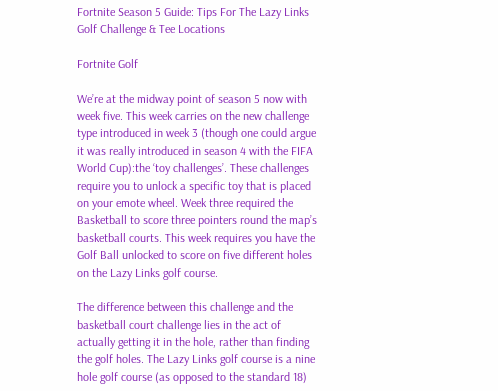Fortnite Season 5 Guide: Tips For The Lazy Links Golf Challenge & Tee Locations

Fortnite Golf

We’re at the midway point of season 5 now with week five. This week carries on the new challenge type introduced in week 3 (though one could argue it was really introduced in season 4 with the FIFA World Cup):the ‘toy challenges’. These challenges require you to unlock a specific toy that is placed on your emote wheel. Week three required the Basketball to score three pointers round the map’s basketball courts. This week requires you have the Golf Ball unlocked to score on five different holes on the Lazy Links golf course.

The difference between this challenge and the basketball court challenge lies in the act of actually getting it in the hole, rather than finding the golf holes. The Lazy Links golf course is a nine hole golf course (as opposed to the standard 18)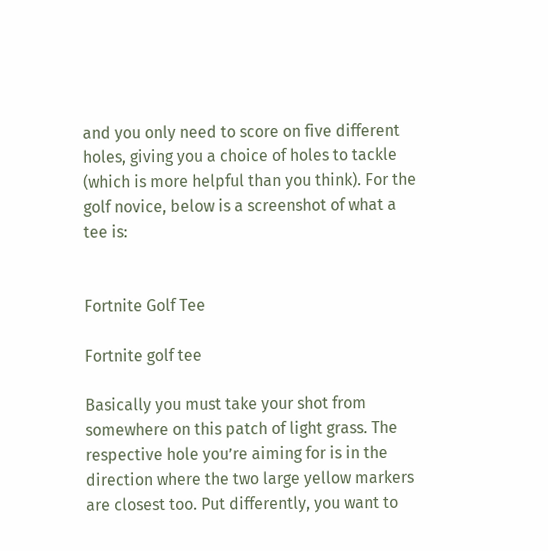and you only need to score on five different holes, giving you a choice of holes to tackle (which is more helpful than you think). For the golf novice, below is a screenshot of what a tee is:


Fortnite Golf Tee

Fortnite golf tee

Basically you must take your shot from somewhere on this patch of light grass. The respective hole you’re aiming for is in the direction where the two large yellow markers are closest too. Put differently, you want to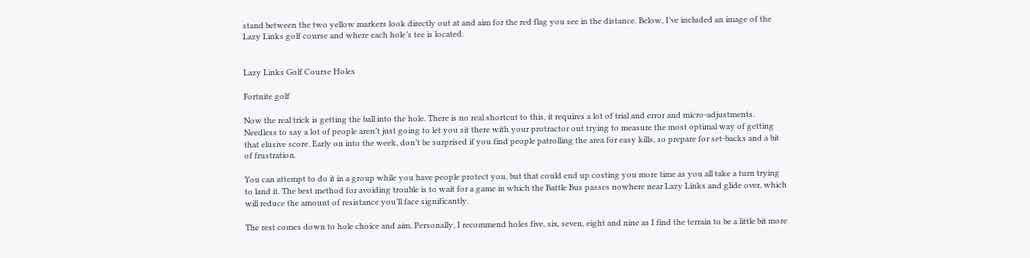stand between the two yellow markers look directly out at and aim for the red flag you see in the distance. Below, I’ve included an image of the Lazy Links golf course and where each hole’s tee is located.


Lazy Links Golf Course Holes

Fortnite golf

Now the real trick is getting the ball into the hole. There is no real shortcut to this, it requires a lot of trial and error and micro-adjustments. Needless to say a lot of people aren’t just going to let you sit there with your protractor out trying to measure the most optimal way of getting that elusive score. Early on into the week, don’t be surprised if you find people patrolling the area for easy kills, so prepare for set-backs and a bit of frustration.

You can attempt to do it in a group while you have people protect you, but that could end up costing you more time as you all take a turn trying to land it. The best method for avoiding trouble is to wait for a game in which the Battle Bus passes nowhere near Lazy Links and glide over, which will reduce the amount of resistance you’ll face significantly.

The rest comes down to hole choice and aim. Personally, I recommend holes five, six, seven, eight and nine as I find the terrain to be a little bit more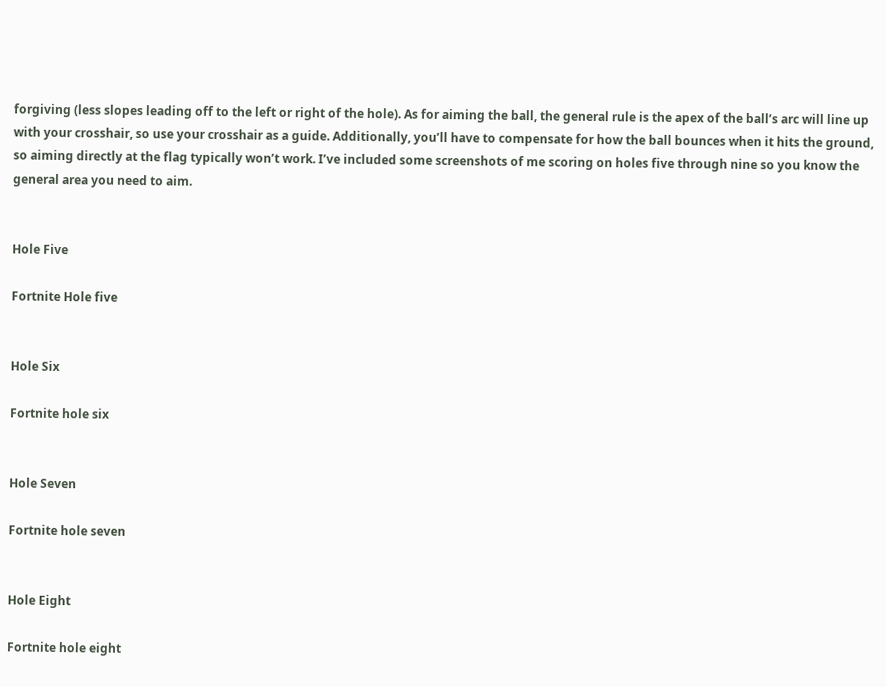forgiving (less slopes leading off to the left or right of the hole). As for aiming the ball, the general rule is the apex of the ball’s arc will line up with your crosshair, so use your crosshair as a guide. Additionally, you’ll have to compensate for how the ball bounces when it hits the ground, so aiming directly at the flag typically won’t work. I’ve included some screenshots of me scoring on holes five through nine so you know the general area you need to aim.


Hole Five

Fortnite Hole five


Hole Six

Fortnite hole six


Hole Seven

Fortnite hole seven


Hole Eight

Fortnite hole eight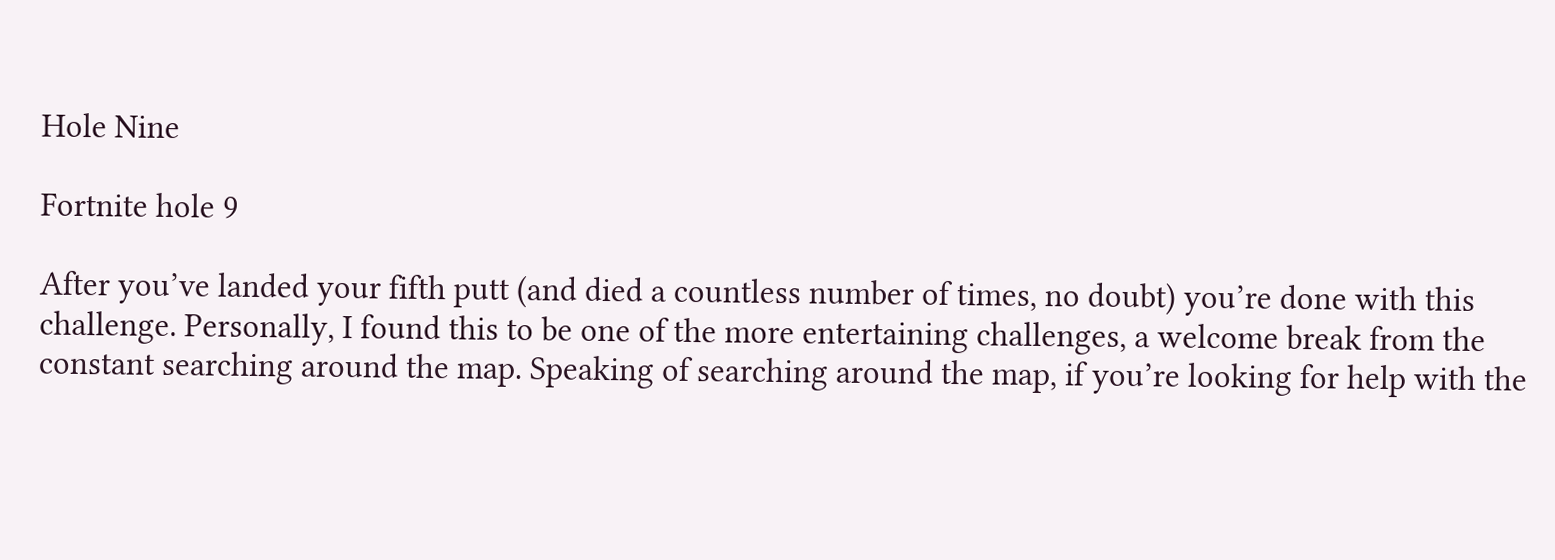Hole Nine

Fortnite hole 9

After you’ve landed your fifth putt (and died a countless number of times, no doubt) you’re done with this challenge. Personally, I found this to be one of the more entertaining challenges, a welcome break from the constant searching around the map. Speaking of searching around the map, if you’re looking for help with the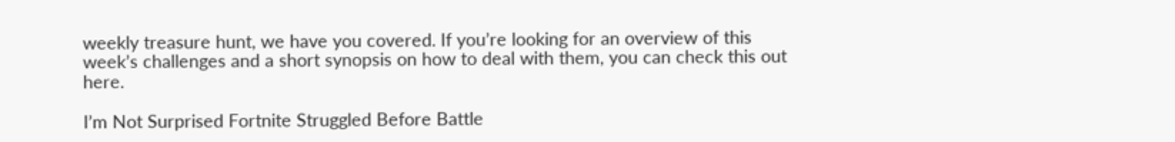weekly treasure hunt, we have you covered. If you’re looking for an overview of this week’s challenges and a short synopsis on how to deal with them, you can check this out here.

I’m Not Surprised Fortnite Struggled Before Battle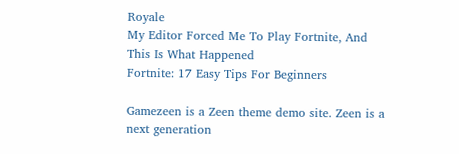Royale
My Editor Forced Me To Play Fortnite, And This Is What Happened
Fortnite: 17 Easy Tips For Beginners

Gamezeen is a Zeen theme demo site. Zeen is a next generation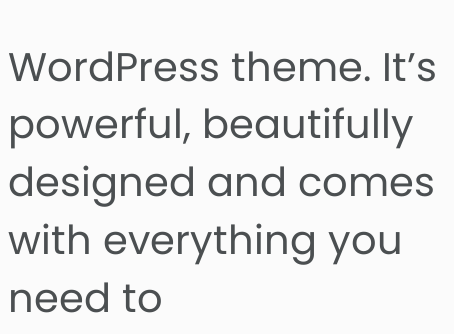WordPress theme. It’s powerful, beautifully designed and comes with everything you need to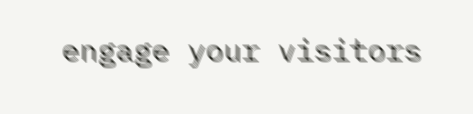engage your visitors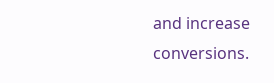and increase conversions.